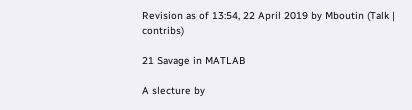Revision as of 13:54, 22 April 2019 by Mboutin (Talk | contribs)

21 Savage in MATLAB

A slecture by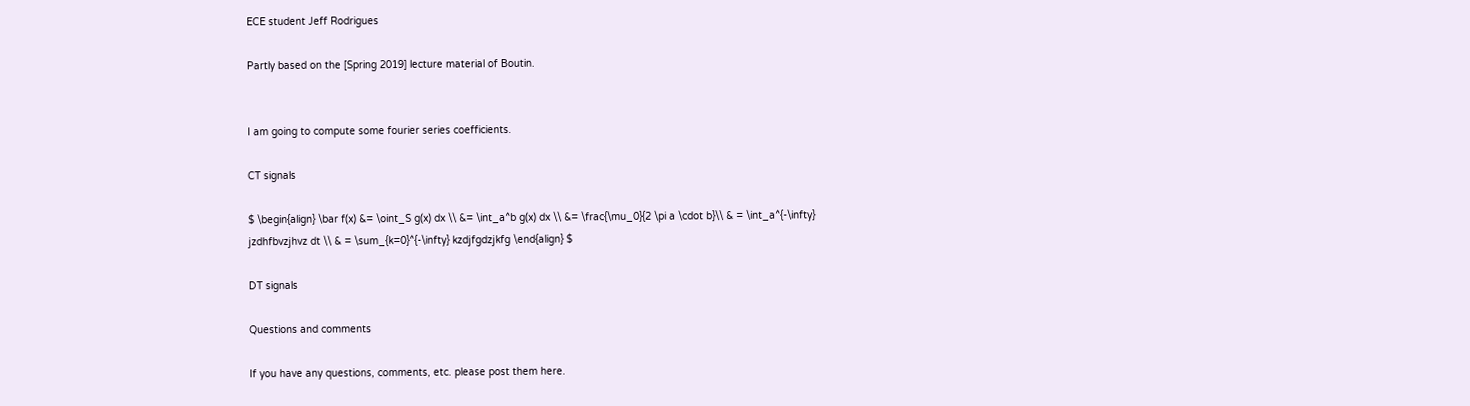ECE student Jeff Rodrigues

Partly based on the [Spring 2019] lecture material of Boutin.


I am going to compute some fourier series coefficients.

CT signals

$ \begin{align} \bar f(x) &= \oint_S g(x) dx \\ &= \int_a^b g(x) dx \\ &= \frac{\mu_0}{2 \pi a \cdot b}\\ & = \int_a^{-\infty} jzdhfbvzjhvz dt \\ & = \sum_{k=0}^{-\infty} kzdjfgdzjkfg \end{align} $

DT signals

Questions and comments

If you have any questions, comments, etc. please post them here.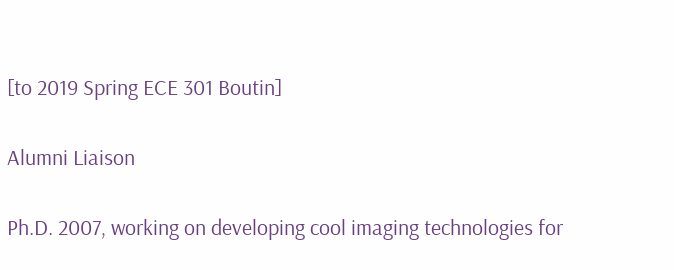[to 2019 Spring ECE 301 Boutin]

Alumni Liaison

Ph.D. 2007, working on developing cool imaging technologies for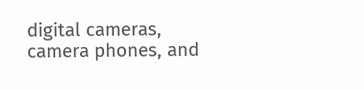digital cameras, camera phones, and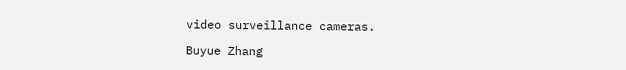video surveillance cameras.

Buyue Zhang